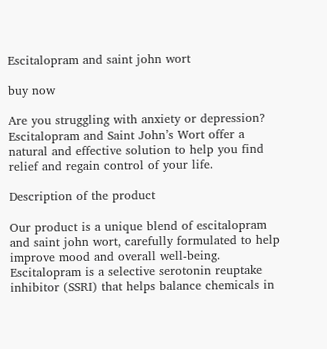Escitalopram and saint john wort

buy now

Are you struggling with anxiety or depression? Escitalopram and Saint John’s Wort offer a natural and effective solution to help you find relief and regain control of your life.

Description of the product

Our product is a unique blend of escitalopram and saint john wort, carefully formulated to help improve mood and overall well-being. Escitalopram is a selective serotonin reuptake inhibitor (SSRI) that helps balance chemicals in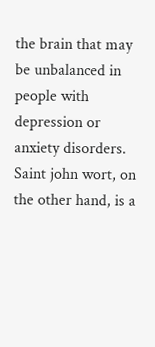the brain that may be unbalanced in people with depression or anxiety disorders. Saint john wort, on the other hand, is a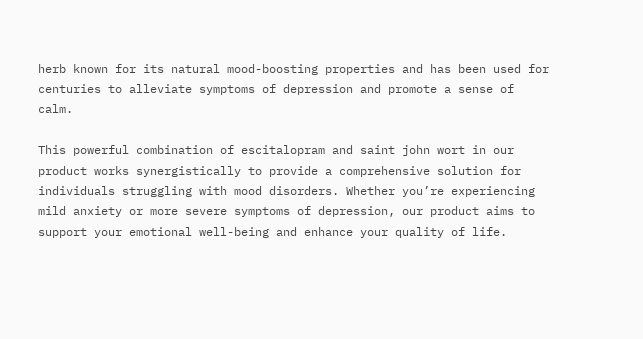herb known for its natural mood-boosting properties and has been used for centuries to alleviate symptoms of depression and promote a sense of calm.

This powerful combination of escitalopram and saint john wort in our product works synergistically to provide a comprehensive solution for individuals struggling with mood disorders. Whether you’re experiencing mild anxiety or more severe symptoms of depression, our product aims to support your emotional well-being and enhance your quality of life.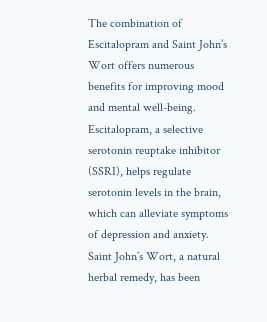The combination of Escitalopram and Saint John’s Wort offers numerous benefits for improving mood and mental well-being. Escitalopram, a selective serotonin reuptake inhibitor (SSRI), helps regulate serotonin levels in the brain, which can alleviate symptoms of depression and anxiety. Saint John’s Wort, a natural herbal remedy, has been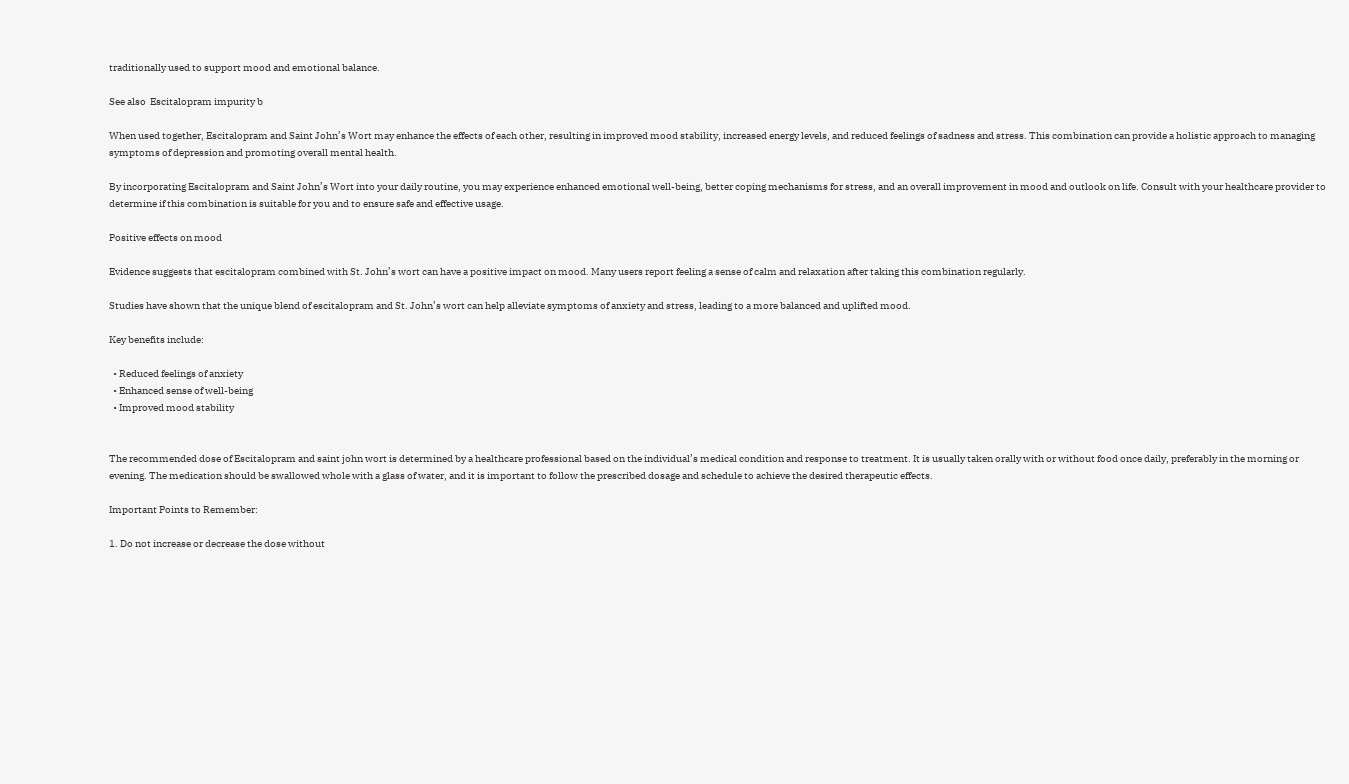traditionally used to support mood and emotional balance.

See also  Escitalopram impurity b

When used together, Escitalopram and Saint John’s Wort may enhance the effects of each other, resulting in improved mood stability, increased energy levels, and reduced feelings of sadness and stress. This combination can provide a holistic approach to managing symptoms of depression and promoting overall mental health.

By incorporating Escitalopram and Saint John’s Wort into your daily routine, you may experience enhanced emotional well-being, better coping mechanisms for stress, and an overall improvement in mood and outlook on life. Consult with your healthcare provider to determine if this combination is suitable for you and to ensure safe and effective usage.

Positive effects on mood

Evidence suggests that escitalopram combined with St. John’s wort can have a positive impact on mood. Many users report feeling a sense of calm and relaxation after taking this combination regularly.

Studies have shown that the unique blend of escitalopram and St. John’s wort can help alleviate symptoms of anxiety and stress, leading to a more balanced and uplifted mood.

Key benefits include:

  • Reduced feelings of anxiety
  • Enhanced sense of well-being
  • Improved mood stability


The recommended dose of Escitalopram and saint john wort is determined by a healthcare professional based on the individual’s medical condition and response to treatment. It is usually taken orally with or without food once daily, preferably in the morning or evening. The medication should be swallowed whole with a glass of water, and it is important to follow the prescribed dosage and schedule to achieve the desired therapeutic effects.

Important Points to Remember:

1. Do not increase or decrease the dose without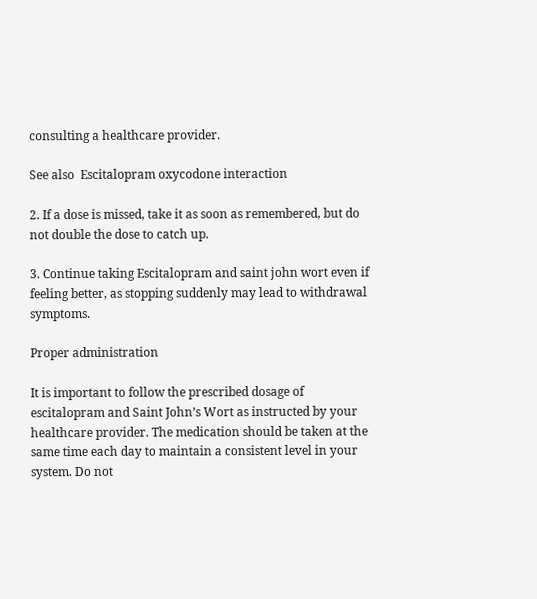consulting a healthcare provider.

See also  Escitalopram oxycodone interaction

2. If a dose is missed, take it as soon as remembered, but do not double the dose to catch up.

3. Continue taking Escitalopram and saint john wort even if feeling better, as stopping suddenly may lead to withdrawal symptoms.

Proper administration

It is important to follow the prescribed dosage of escitalopram and Saint John’s Wort as instructed by your healthcare provider. The medication should be taken at the same time each day to maintain a consistent level in your system. Do not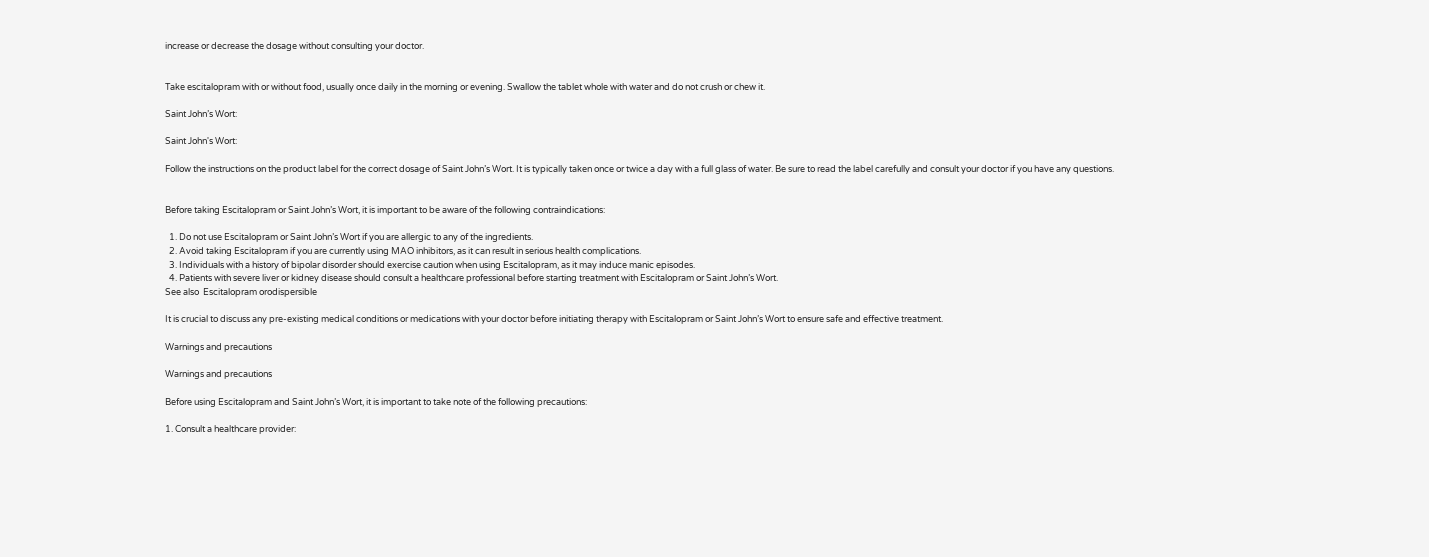increase or decrease the dosage without consulting your doctor.


Take escitalopram with or without food, usually once daily in the morning or evening. Swallow the tablet whole with water and do not crush or chew it.

Saint John’s Wort:

Saint John's Wort:

Follow the instructions on the product label for the correct dosage of Saint John’s Wort. It is typically taken once or twice a day with a full glass of water. Be sure to read the label carefully and consult your doctor if you have any questions.


Before taking Escitalopram or Saint John’s Wort, it is important to be aware of the following contraindications:

  1. Do not use Escitalopram or Saint John’s Wort if you are allergic to any of the ingredients.
  2. Avoid taking Escitalopram if you are currently using MAO inhibitors, as it can result in serious health complications.
  3. Individuals with a history of bipolar disorder should exercise caution when using Escitalopram, as it may induce manic episodes.
  4. Patients with severe liver or kidney disease should consult a healthcare professional before starting treatment with Escitalopram or Saint John’s Wort.
See also  Escitalopram orodispersible

It is crucial to discuss any pre-existing medical conditions or medications with your doctor before initiating therapy with Escitalopram or Saint John’s Wort to ensure safe and effective treatment.

Warnings and precautions

Warnings and precautions

Before using Escitalopram and Saint John’s Wort, it is important to take note of the following precautions:

1. Consult a healthcare provider: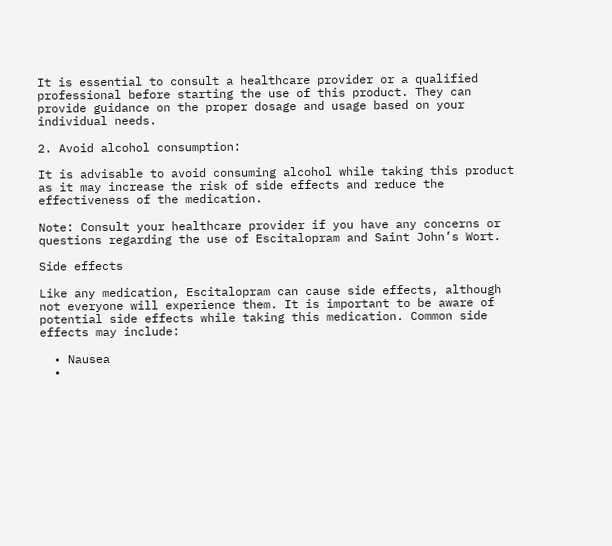It is essential to consult a healthcare provider or a qualified professional before starting the use of this product. They can provide guidance on the proper dosage and usage based on your individual needs.

2. Avoid alcohol consumption:

It is advisable to avoid consuming alcohol while taking this product as it may increase the risk of side effects and reduce the effectiveness of the medication.

Note: Consult your healthcare provider if you have any concerns or questions regarding the use of Escitalopram and Saint John’s Wort.

Side effects

Like any medication, Escitalopram can cause side effects, although not everyone will experience them. It is important to be aware of potential side effects while taking this medication. Common side effects may include:

  • Nausea
  •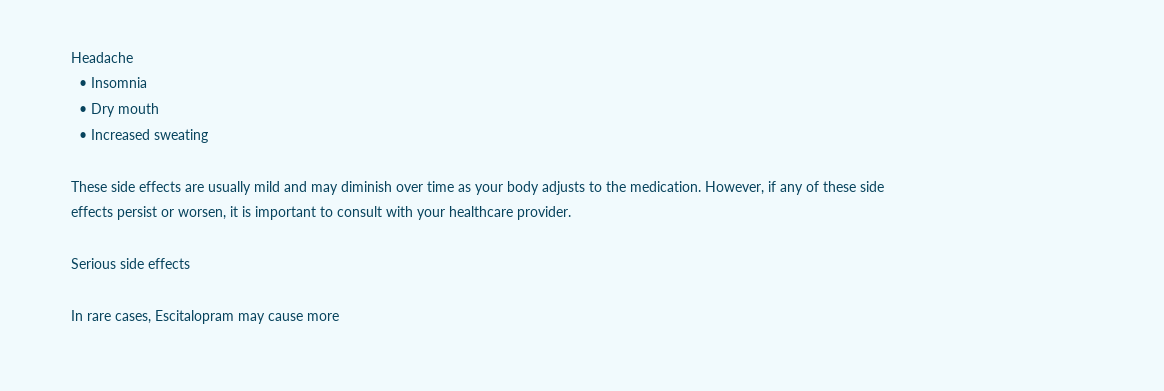Headache
  • Insomnia
  • Dry mouth
  • Increased sweating

These side effects are usually mild and may diminish over time as your body adjusts to the medication. However, if any of these side effects persist or worsen, it is important to consult with your healthcare provider.

Serious side effects

In rare cases, Escitalopram may cause more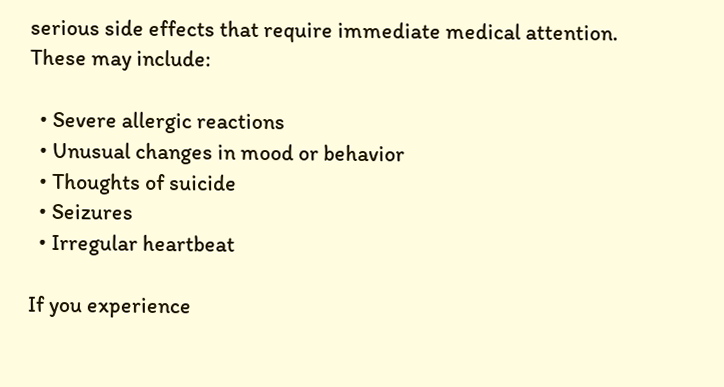serious side effects that require immediate medical attention. These may include:

  • Severe allergic reactions
  • Unusual changes in mood or behavior
  • Thoughts of suicide
  • Seizures
  • Irregular heartbeat

If you experience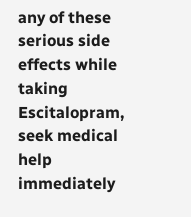any of these serious side effects while taking Escitalopram, seek medical help immediately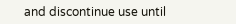and discontinue use until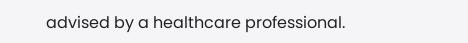advised by a healthcare professional.